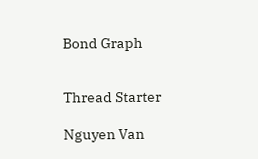Bond Graph


Thread Starter

Nguyen Van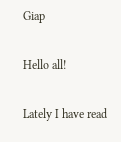Giap

Hello all!

Lately I have read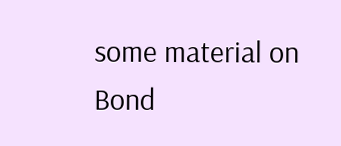some material on Bond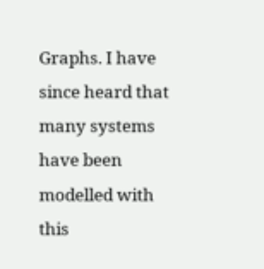Graphs. I have since heard that many systems have been modelled with this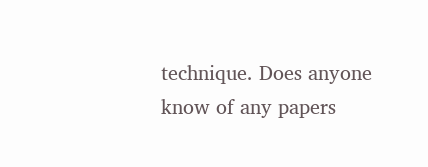technique. Does anyone
know of any papers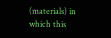(materials) in which this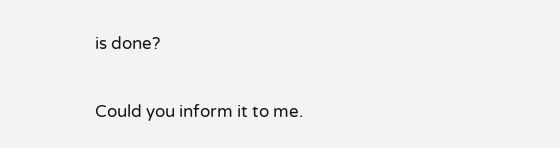is done?

Could you inform it to me.